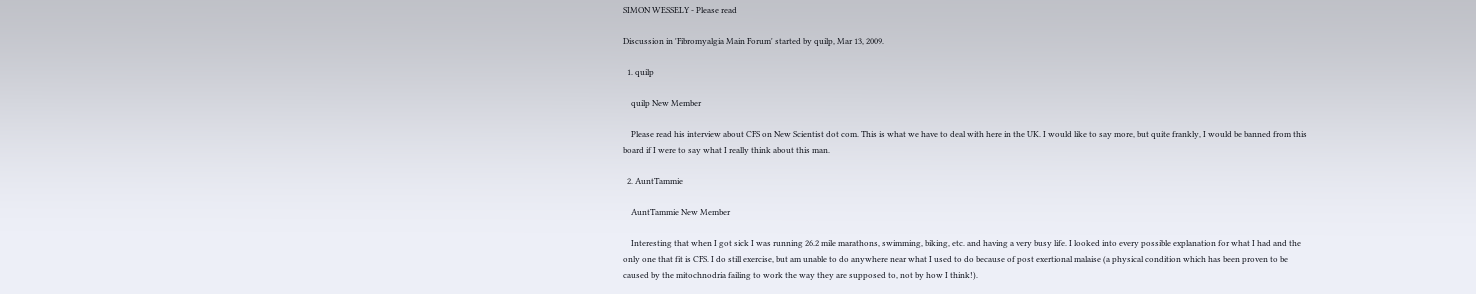SIMON WESSELY - Please read

Discussion in 'Fibromyalgia Main Forum' started by quilp, Mar 13, 2009.

  1. quilp

    quilp New Member

    Please read his interview about CFS on New Scientist dot com. This is what we have to deal with here in the UK. I would like to say more, but quite frankly, I would be banned from this board if I were to say what I really think about this man.

  2. AuntTammie

    AuntTammie New Member

    Interesting that when I got sick I was running 26.2 mile marathons, swimming, biking, etc. and having a very busy life. I looked into every possible explanation for what I had and the only one that fit is CFS. I do still exercise, but am unable to do anywhere near what I used to do because of post exertional malaise (a physical condition which has been proven to be caused by the mitochnodria failing to work the way they are supposed to, not by how I think!).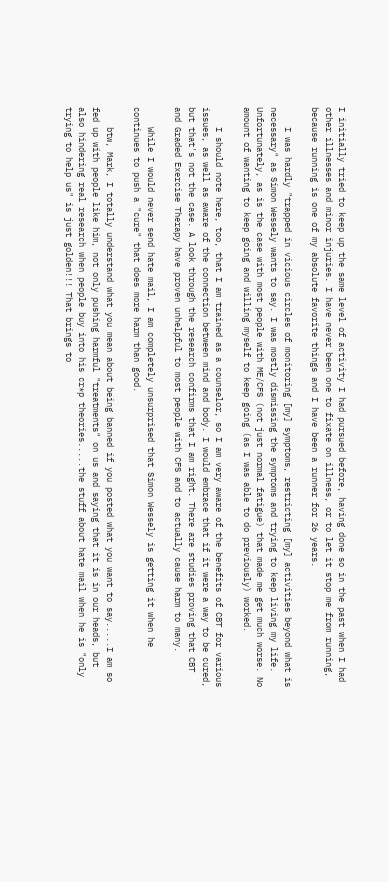I initially tried to keep up the same level of activity I had pursued before, having done so in the past when I had other illnesses and minor injuries. I have never been one to fixate on illness, or to let it stop me from running, because running is one of my absolute favorite things and I have been a runner for 26 years.

    I was hardly "trapped in vicious circles of monitoring [my] symptoms, restricting [my] activities beyond what is necessary" as Simon Wessely wants to say. I was mostly dismissing the symptoms and trying to keep living my life. Unfortunately, as is the case with most people with ME/CFS (not just normal fatigue) that made me get much worse. No amount of wanting to keep going and willing myself to keep going (as I was able to do previously) worked.

    I should note here, too, that I am trained as a counselor, so I am very aware of the benefits of CBT for various issues, as well as aware of the connection between mind and body. I would embrace that if it were a way to be cured, but that's not the case. A look through the research confirms that I am right. There are studies proving that CBT and Graded Exercise Therapy have proven unhelpful to most people with CFS and to actually cause harm to many.

    While I would never send hate mail, I am completely unsurprised that Simon Wessely is getting it when he continues to push a "cure" that does more harm than good.

    btw, Mark, I totally understand what you mean about being banned if you posted what you want to say.....I am so fed up with people like him, not only pushing harmful "treatments" on us and saying that it is in our heads, but also hindering real research when people buy into his cr*p theories.....the stuff about hate mail when he is "only trying to help us" is just golden!!! That brings to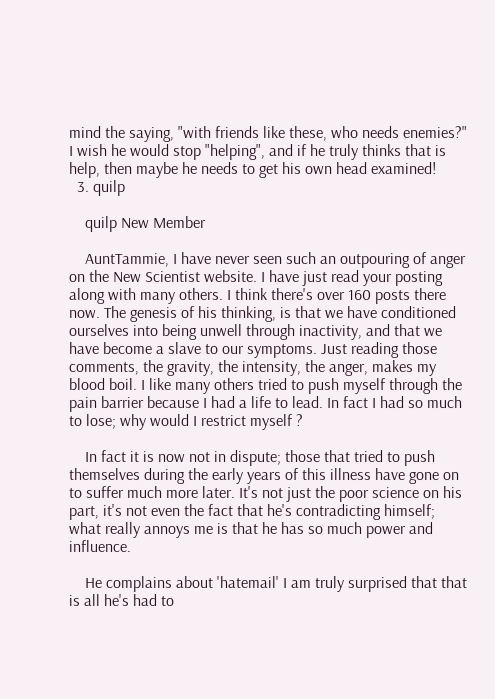mind the saying, "with friends like these, who needs enemies?" I wish he would stop "helping", and if he truly thinks that is help, then maybe he needs to get his own head examined!
  3. quilp

    quilp New Member

    AuntTammie, I have never seen such an outpouring of anger on the New Scientist website. I have just read your posting along with many others. I think there's over 160 posts there now. The genesis of his thinking, is that we have conditioned ourselves into being unwell through inactivity, and that we have become a slave to our symptoms. Just reading those comments, the gravity, the intensity, the anger, makes my blood boil. I like many others tried to push myself through the pain barrier because I had a life to lead. In fact I had so much to lose; why would I restrict myself ?

    In fact it is now not in dispute; those that tried to push themselves during the early years of this illness have gone on to suffer much more later. It's not just the poor science on his part, it's not even the fact that he's contradicting himself; what really annoys me is that he has so much power and influence.

    He complains about 'hatemail' I am truly surprised that that is all he's had to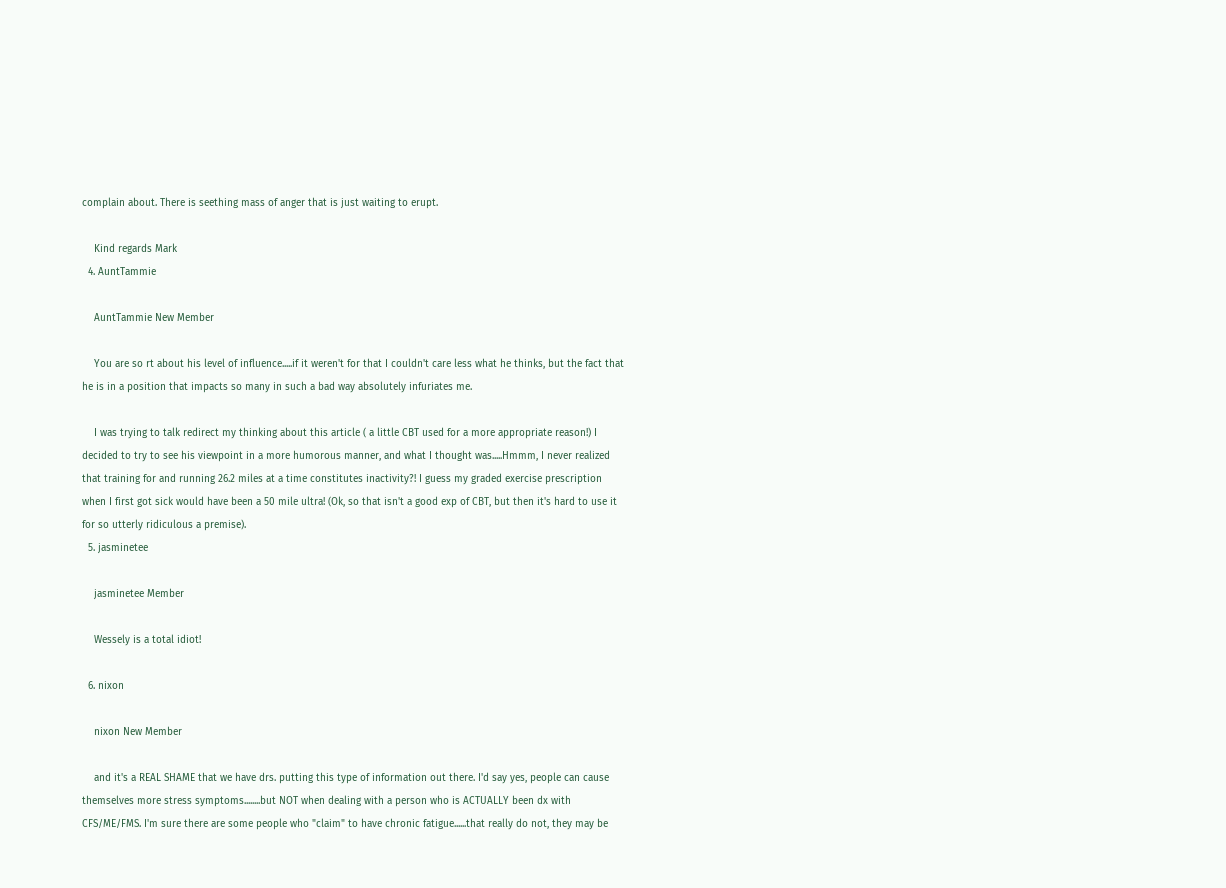complain about. There is seething mass of anger that is just waiting to erupt.

    Kind regards Mark
  4. AuntTammie

    AuntTammie New Member

    You are so rt about his level of influence.....if it weren't for that I couldn't care less what he thinks, but the fact that he is in a position that impacts so many in such a bad way absolutely infuriates me.

    I was trying to talk redirect my thinking about this article ( a little CBT used for a more appropriate reason!) I decided to try to see his viewpoint in a more humorous manner, and what I thought was.....Hmmm, I never realized that training for and running 26.2 miles at a time constitutes inactivity?! I guess my graded exercise prescription when I first got sick would have been a 50 mile ultra! (Ok, so that isn't a good exp of CBT, but then it's hard to use it for so utterly ridiculous a premise).
  5. jasminetee

    jasminetee Member

    Wessely is a total idiot!

  6. nixon

    nixon New Member

    and it's a REAL SHAME that we have drs. putting this type of information out there. I'd say yes, people can cause themselves more stress symptoms........but NOT when dealing with a person who is ACTUALLY been dx with CFS/ME/FMS. I'm sure there are some people who "claim" to have chronic fatigue......that really do not, they may be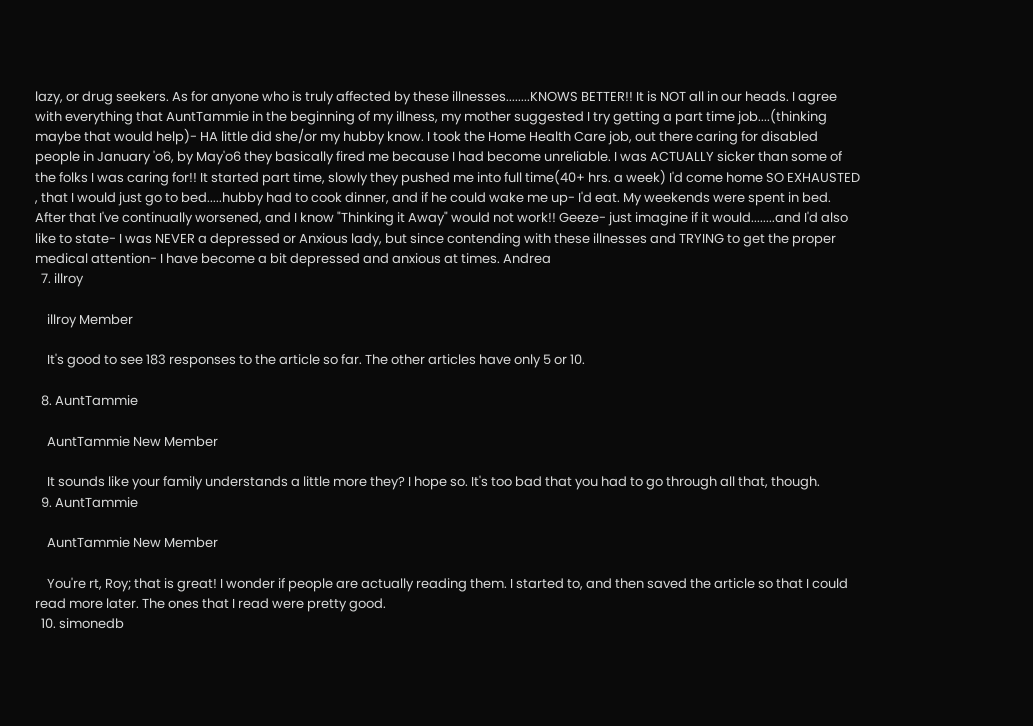lazy, or drug seekers. As for anyone who is truly affected by these illnesses........KNOWS BETTER!! It is NOT all in our heads. I agree with everything that AuntTammie in the beginning of my illness, my mother suggested I try getting a part time job....(thinking maybe that would help)- HA little did she/or my hubby know. I took the Home Health Care job, out there caring for disabled people in January 'o6, by May'o6 they basically fired me because I had become unreliable. I was ACTUALLY sicker than some of the folks I was caring for!! It started part time, slowly they pushed me into full time(40+ hrs. a week) I'd come home SO EXHAUSTED , that I would just go to bed.....hubby had to cook dinner, and if he could wake me up- I'd eat. My weekends were spent in bed. After that I've continually worsened, and I know "Thinking it Away" would not work!! Geeze- just imagine if it would........and I'd also like to state- I was NEVER a depressed or Anxious lady, but since contending with these illnesses and TRYING to get the proper medical attention- I have become a bit depressed and anxious at times. Andrea
  7. illroy

    illroy Member

    It's good to see 183 responses to the article so far. The other articles have only 5 or 10.

  8. AuntTammie

    AuntTammie New Member

    It sounds like your family understands a little more they? I hope so. It's too bad that you had to go through all that, though.
  9. AuntTammie

    AuntTammie New Member

    You're rt, Roy; that is great! I wonder if people are actually reading them. I started to, and then saved the article so that I could read more later. The ones that I read were pretty good.
  10. simonedb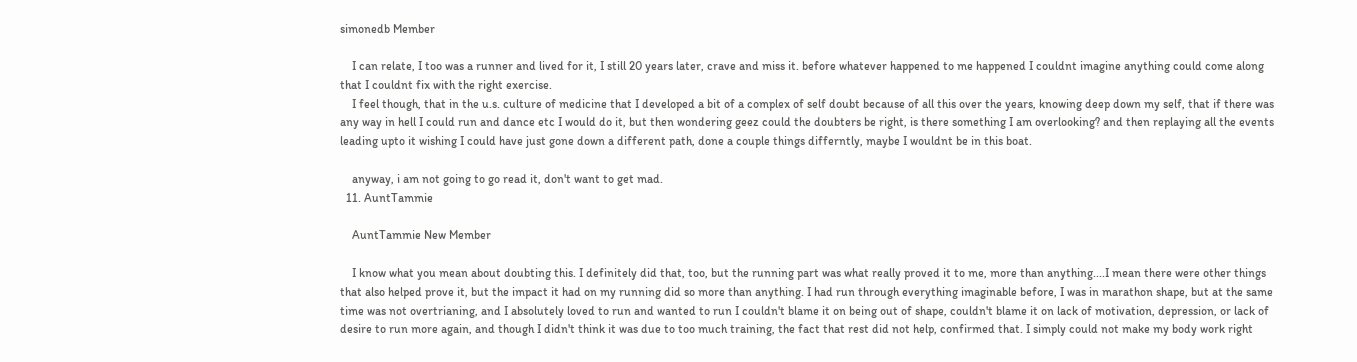simonedb Member

    I can relate, I too was a runner and lived for it, I still 20 years later, crave and miss it. before whatever happened to me happened I couldnt imagine anything could come along that I couldnt fix with the right exercise.
    I feel though, that in the u.s. culture of medicine that I developed a bit of a complex of self doubt because of all this over the years, knowing deep down my self, that if there was any way in hell I could run and dance etc I would do it, but then wondering geez could the doubters be right, is there something I am overlooking? and then replaying all the events leading upto it wishing I could have just gone down a different path, done a couple things differntly, maybe I wouldnt be in this boat.

    anyway, i am not going to go read it, don't want to get mad.
  11. AuntTammie

    AuntTammie New Member

    I know what you mean about doubting this. I definitely did that, too, but the running part was what really proved it to me, more than anything....I mean there were other things that also helped prove it, but the impact it had on my running did so more than anything. I had run through everything imaginable before, I was in marathon shape, but at the same time was not overtrianing, and I absolutely loved to run and wanted to run I couldn't blame it on being out of shape, couldn't blame it on lack of motivation, depression, or lack of desire to run more again, and though I didn't think it was due to too much training, the fact that rest did not help, confirmed that. I simply could not make my body work right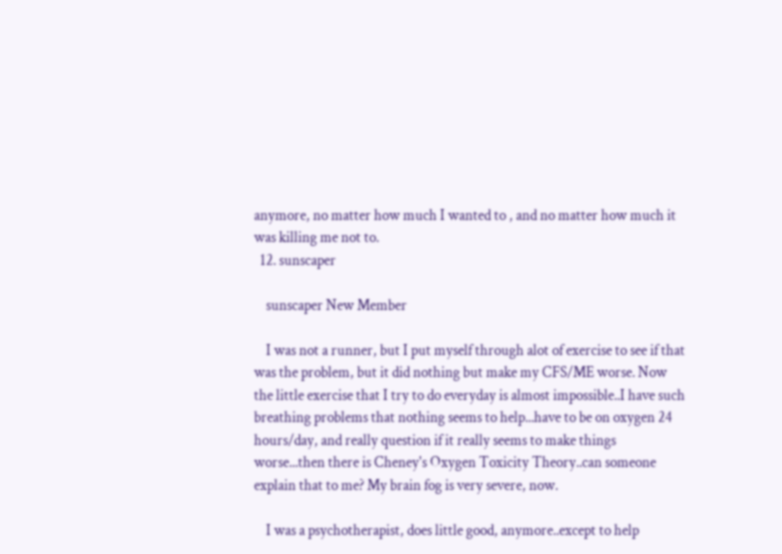anymore, no matter how much I wanted to , and no matter how much it was killing me not to.
  12. sunscaper

    sunscaper New Member

    I was not a runner, but I put myself through alot of exercise to see if that was the problem, but it did nothing but make my CFS/ME worse. Now the little exercise that I try to do everyday is almost impossible..I have such breathing problems that nothing seems to help...have to be on oxygen 24 hours/day, and really question if it really seems to make things worse...then there is Cheney's Oxygen Toxicity Theory..can someone explain that to me? My brain fog is very severe, now.

    I was a psychotherapist, does little good, anymore..except to help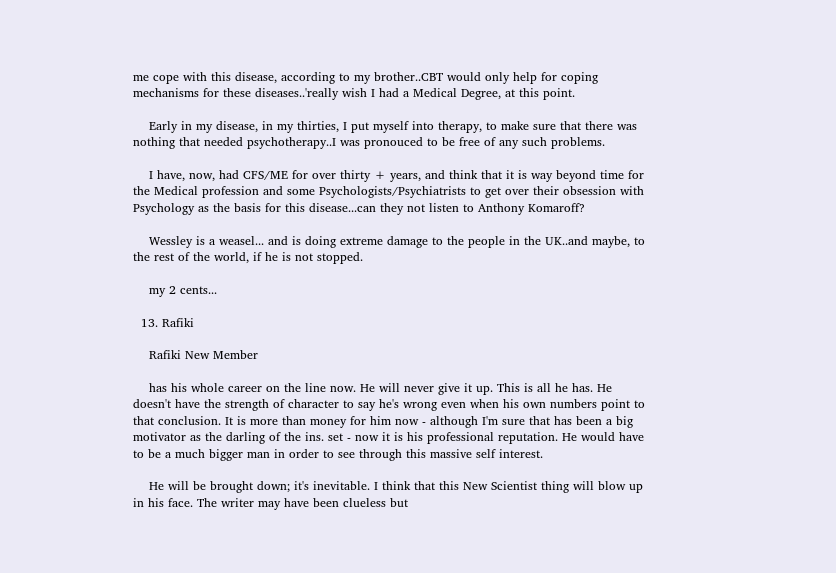me cope with this disease, according to my brother..CBT would only help for coping mechanisms for these diseases..'really wish I had a Medical Degree, at this point.

    Early in my disease, in my thirties, I put myself into therapy, to make sure that there was nothing that needed psychotherapy..I was pronouced to be free of any such problems.

    I have, now, had CFS/ME for over thirty + years, and think that it is way beyond time for the Medical profession and some Psychologists/Psychiatrists to get over their obsession with Psychology as the basis for this disease...can they not listen to Anthony Komaroff?

    Wessley is a weasel... and is doing extreme damage to the people in the UK..and maybe, to the rest of the world, if he is not stopped.

    my 2 cents...

  13. Rafiki

    Rafiki New Member

    has his whole career on the line now. He will never give it up. This is all he has. He doesn't have the strength of character to say he's wrong even when his own numbers point to that conclusion. It is more than money for him now - although I'm sure that has been a big motivator as the darling of the ins. set - now it is his professional reputation. He would have to be a much bigger man in order to see through this massive self interest.

    He will be brought down; it's inevitable. I think that this New Scientist thing will blow up in his face. The writer may have been clueless but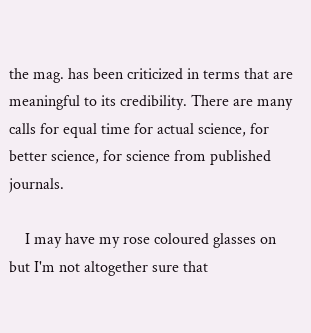the mag. has been criticized in terms that are meaningful to its credibility. There are many calls for equal time for actual science, for better science, for science from published journals.

    I may have my rose coloured glasses on but I'm not altogether sure that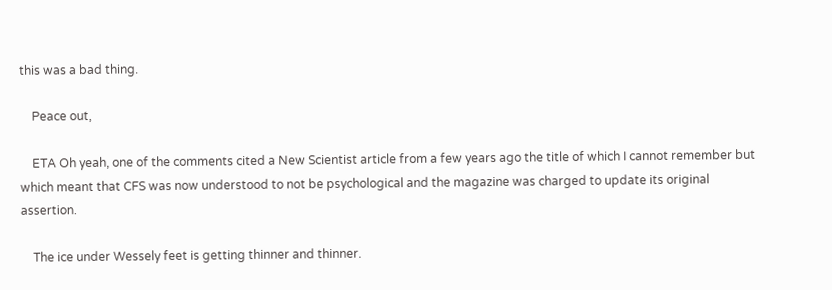this was a bad thing.

    Peace out,

    ETA Oh yeah, one of the comments cited a New Scientist article from a few years ago the title of which I cannot remember but which meant that CFS was now understood to not be psychological and the magazine was charged to update its original assertion.

    The ice under Wessely feet is getting thinner and thinner.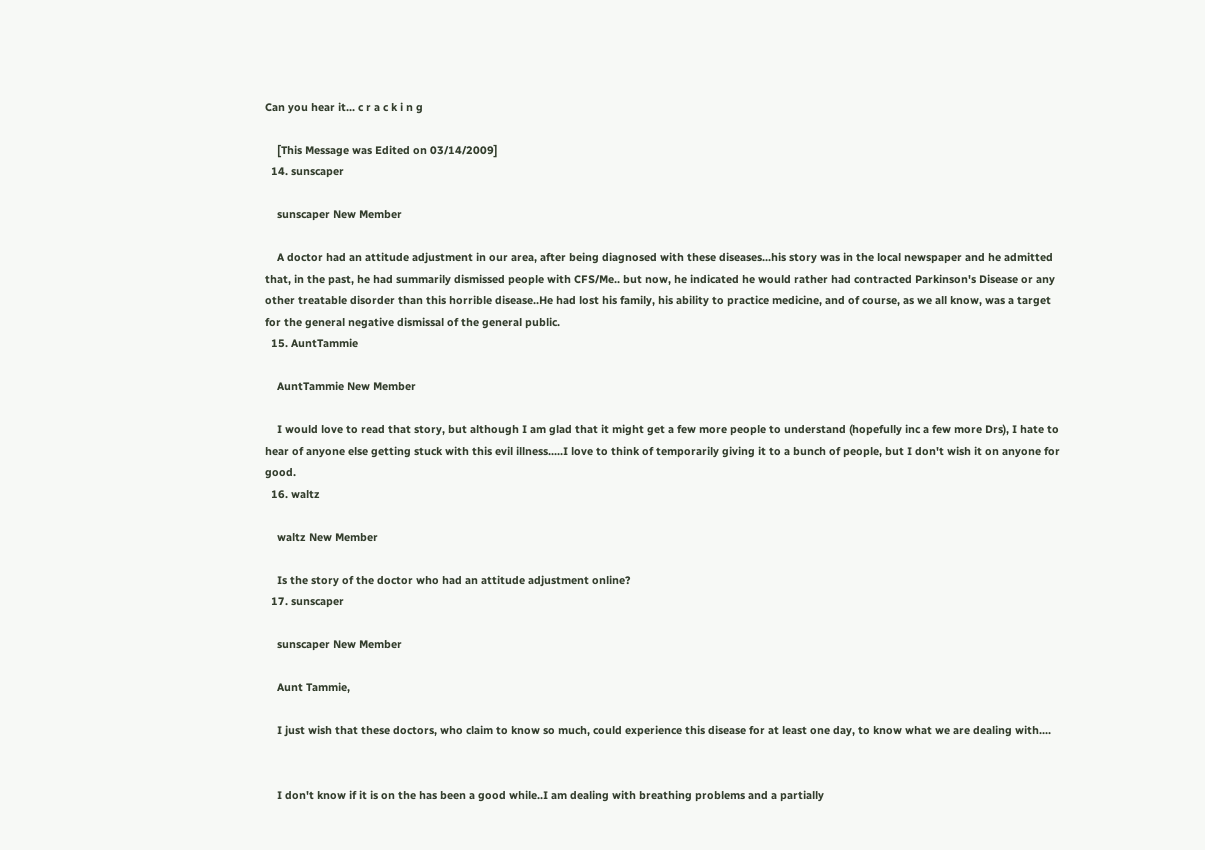Can you hear it... c r a c k i n g

    [This Message was Edited on 03/14/2009]
  14. sunscaper

    sunscaper New Member

    A doctor had an attitude adjustment in our area, after being diagnosed with these diseases...his story was in the local newspaper and he admitted that, in the past, he had summarily dismissed people with CFS/Me.. but now, he indicated he would rather had contracted Parkinson's Disease or any other treatable disorder than this horrible disease..He had lost his family, his ability to practice medicine, and of course, as we all know, was a target for the general negative dismissal of the general public.
  15. AuntTammie

    AuntTammie New Member

    I would love to read that story, but although I am glad that it might get a few more people to understand (hopefully inc a few more Drs), I hate to hear of anyone else getting stuck with this evil illness.....I love to think of temporarily giving it to a bunch of people, but I don't wish it on anyone for good.
  16. waltz

    waltz New Member

    Is the story of the doctor who had an attitude adjustment online?
  17. sunscaper

    sunscaper New Member

    Aunt Tammie,

    I just wish that these doctors, who claim to know so much, could experience this disease for at least one day, to know what we are dealing with....


    I don't know if it is on the has been a good while..I am dealing with breathing problems and a partially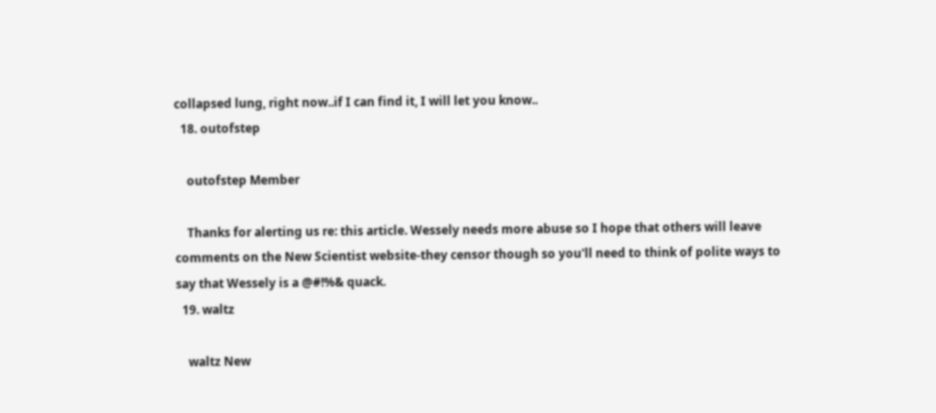collapsed lung, right now..if I can find it, I will let you know..
  18. outofstep

    outofstep Member

    Thanks for alerting us re: this article. Wessely needs more abuse so I hope that others will leave comments on the New Scientist website-they censor though so you'll need to think of polite ways to say that Wessely is a @#!%& quack.
  19. waltz

    waltz New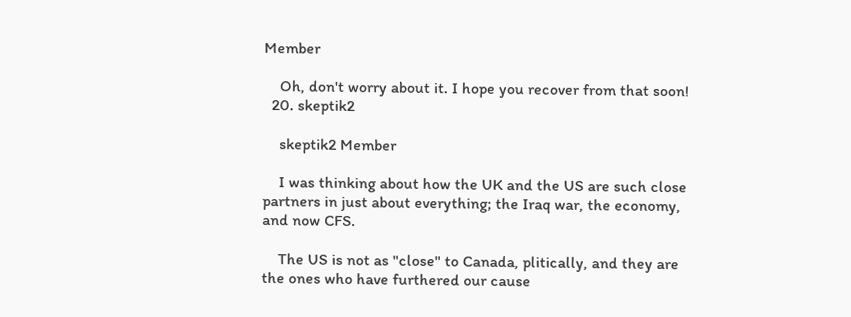Member

    Oh, don't worry about it. I hope you recover from that soon!
  20. skeptik2

    skeptik2 Member

    I was thinking about how the UK and the US are such close partners in just about everything; the Iraq war, the economy, and now CFS.

    The US is not as "close" to Canada, plitically, and they are the ones who have furthered our cause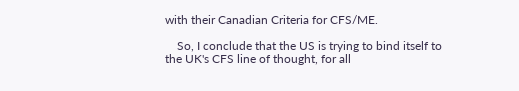with their Canadian Criteria for CFS/ME.

    So, I conclude that the US is trying to bind itself to the UK's CFS line of thought, for all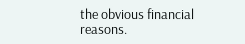the obvious financial reasons.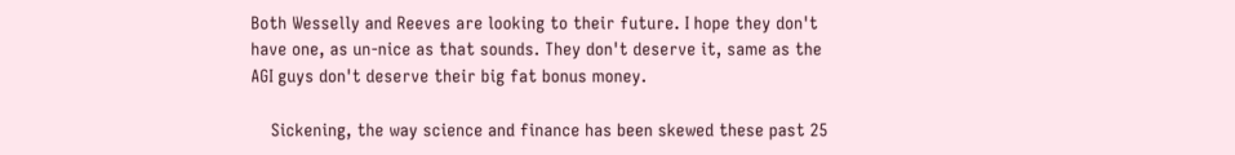Both Wesselly and Reeves are looking to their future. I hope they don't have one, as un-nice as that sounds. They don't deserve it, same as the AGI guys don't deserve their big fat bonus money.

    Sickening, the way science and finance has been skewed these past 25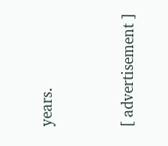years.


[ advertisement ]